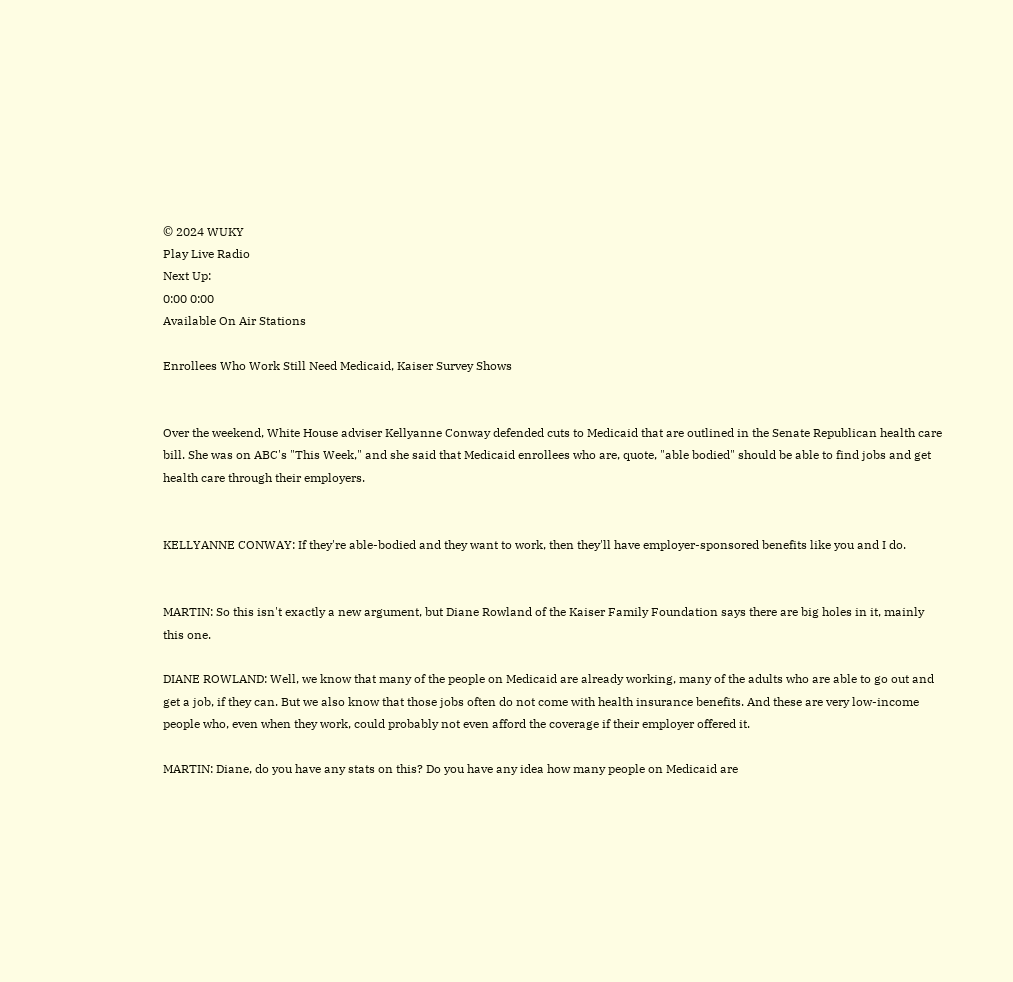© 2024 WUKY
Play Live Radio
Next Up:
0:00 0:00
Available On Air Stations

Enrollees Who Work Still Need Medicaid, Kaiser Survey Shows


Over the weekend, White House adviser Kellyanne Conway defended cuts to Medicaid that are outlined in the Senate Republican health care bill. She was on ABC's "This Week," and she said that Medicaid enrollees who are, quote, "able bodied" should be able to find jobs and get health care through their employers.


KELLYANNE CONWAY: If they're able-bodied and they want to work, then they'll have employer-sponsored benefits like you and I do.


MARTIN: So this isn't exactly a new argument, but Diane Rowland of the Kaiser Family Foundation says there are big holes in it, mainly this one.

DIANE ROWLAND: Well, we know that many of the people on Medicaid are already working, many of the adults who are able to go out and get a job, if they can. But we also know that those jobs often do not come with health insurance benefits. And these are very low-income people who, even when they work, could probably not even afford the coverage if their employer offered it.

MARTIN: Diane, do you have any stats on this? Do you have any idea how many people on Medicaid are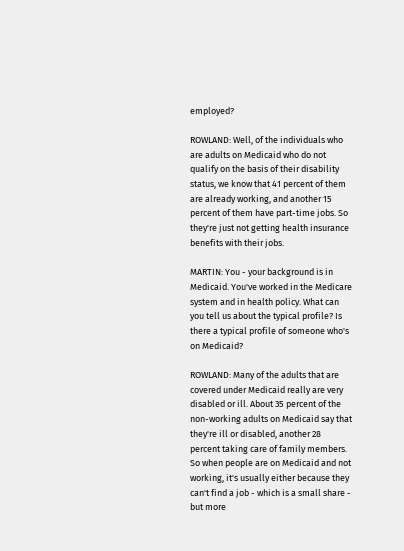employed?

ROWLAND: Well, of the individuals who are adults on Medicaid who do not qualify on the basis of their disability status, we know that 41 percent of them are already working, and another 15 percent of them have part-time jobs. So they're just not getting health insurance benefits with their jobs.

MARTIN: You - your background is in Medicaid. You've worked in the Medicare system and in health policy. What can you tell us about the typical profile? Is there a typical profile of someone who's on Medicaid?

ROWLAND: Many of the adults that are covered under Medicaid really are very disabled or ill. About 35 percent of the non-working adults on Medicaid say that they're ill or disabled, another 28 percent taking care of family members. So when people are on Medicaid and not working, it's usually either because they can't find a job - which is a small share - but more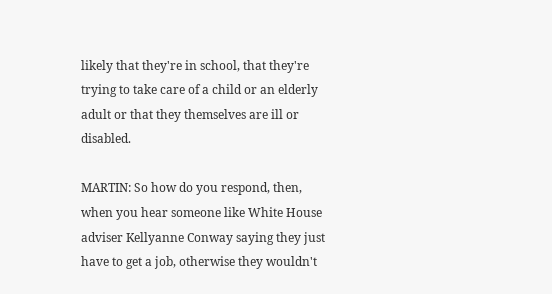likely that they're in school, that they're trying to take care of a child or an elderly adult or that they themselves are ill or disabled.

MARTIN: So how do you respond, then, when you hear someone like White House adviser Kellyanne Conway saying they just have to get a job, otherwise they wouldn't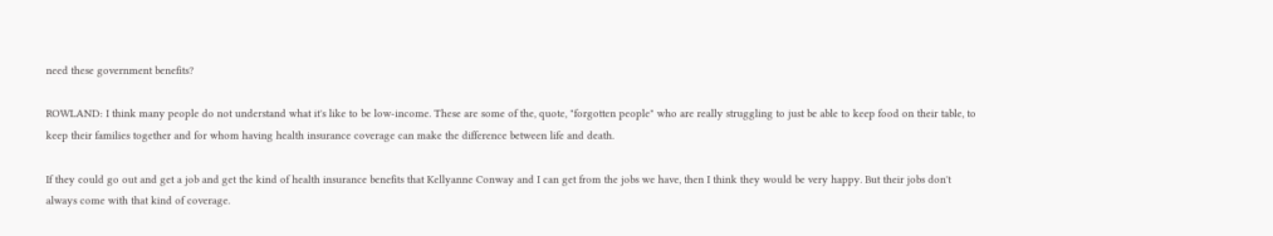need these government benefits?

ROWLAND: I think many people do not understand what it's like to be low-income. These are some of the, quote, "forgotten people" who are really struggling to just be able to keep food on their table, to keep their families together and for whom having health insurance coverage can make the difference between life and death.

If they could go out and get a job and get the kind of health insurance benefits that Kellyanne Conway and I can get from the jobs we have, then I think they would be very happy. But their jobs don't always come with that kind of coverage.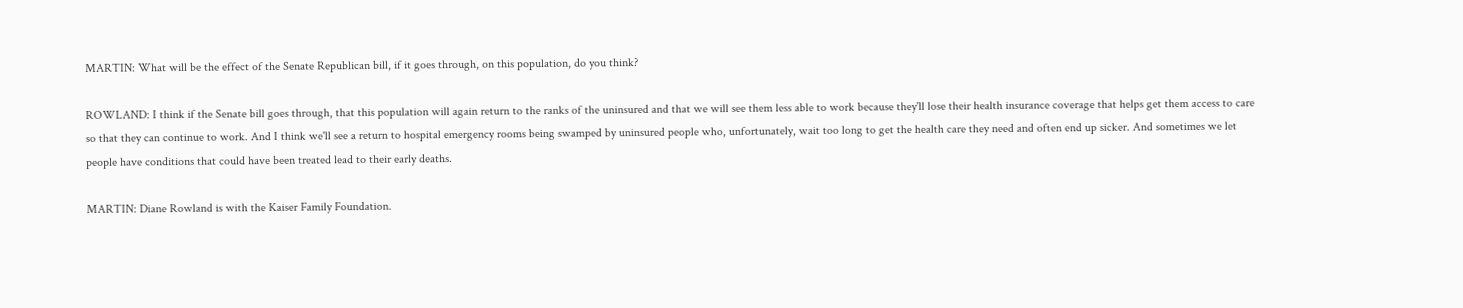MARTIN: What will be the effect of the Senate Republican bill, if it goes through, on this population, do you think?

ROWLAND: I think if the Senate bill goes through, that this population will again return to the ranks of the uninsured and that we will see them less able to work because they'll lose their health insurance coverage that helps get them access to care so that they can continue to work. And I think we'll see a return to hospital emergency rooms being swamped by uninsured people who, unfortunately, wait too long to get the health care they need and often end up sicker. And sometimes we let people have conditions that could have been treated lead to their early deaths.

MARTIN: Diane Rowland is with the Kaiser Family Foundation.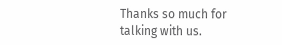Thanks so much for talking with us.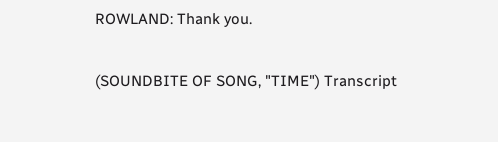ROWLAND: Thank you.

(SOUNDBITE OF SONG, "TIME") Transcript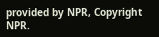provided by NPR, Copyright NPR.